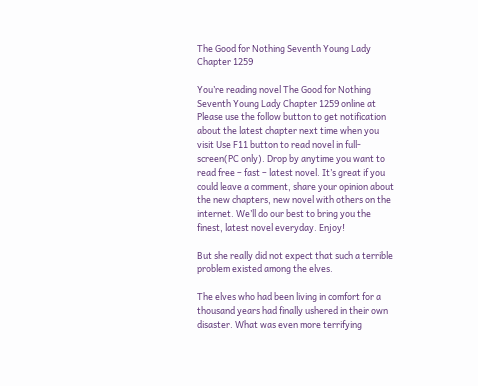The Good for Nothing Seventh Young Lady Chapter 1259

You’re reading novel The Good for Nothing Seventh Young Lady Chapter 1259 online at Please use the follow button to get notification about the latest chapter next time when you visit Use F11 button to read novel in full-screen(PC only). Drop by anytime you want to read free – fast – latest novel. It’s great if you could leave a comment, share your opinion about the new chapters, new novel with others on the internet. We’ll do our best to bring you the finest, latest novel everyday. Enjoy!

But she really did not expect that such a terrible problem existed among the elves.

The elves who had been living in comfort for a thousand years had finally ushered in their own disaster. What was even more terrifying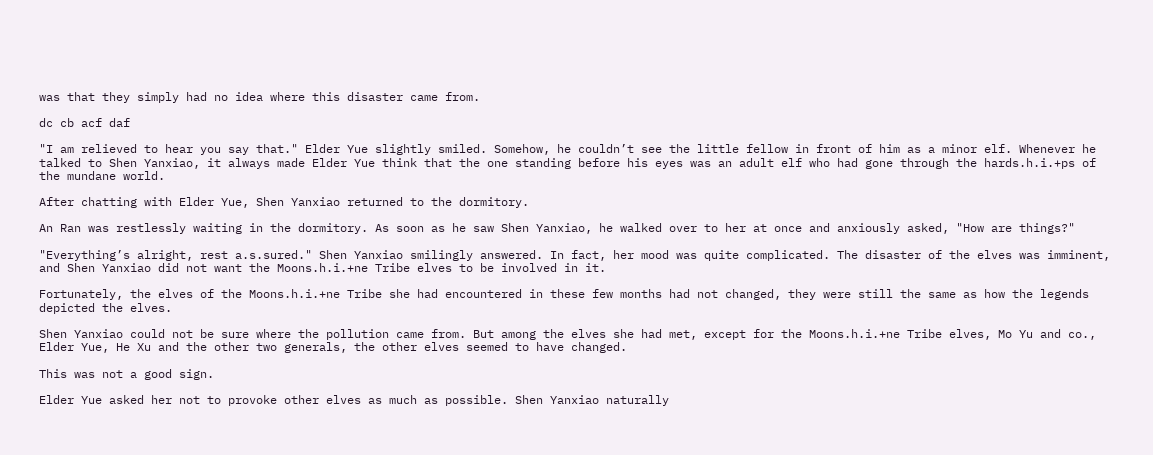was that they simply had no idea where this disaster came from.

dc cb acf daf

"I am relieved to hear you say that." Elder Yue slightly smiled. Somehow, he couldn’t see the little fellow in front of him as a minor elf. Whenever he talked to Shen Yanxiao, it always made Elder Yue think that the one standing before his eyes was an adult elf who had gone through the hards.h.i.+ps of the mundane world.

After chatting with Elder Yue, Shen Yanxiao returned to the dormitory.

An Ran was restlessly waiting in the dormitory. As soon as he saw Shen Yanxiao, he walked over to her at once and anxiously asked, "How are things?"

"Everything’s alright, rest a.s.sured." Shen Yanxiao smilingly answered. In fact, her mood was quite complicated. The disaster of the elves was imminent, and Shen Yanxiao did not want the Moons.h.i.+ne Tribe elves to be involved in it.

Fortunately, the elves of the Moons.h.i.+ne Tribe she had encountered in these few months had not changed, they were still the same as how the legends depicted the elves.

Shen Yanxiao could not be sure where the pollution came from. But among the elves she had met, except for the Moons.h.i.+ne Tribe elves, Mo Yu and co., Elder Yue, He Xu and the other two generals, the other elves seemed to have changed.

This was not a good sign.

Elder Yue asked her not to provoke other elves as much as possible. Shen Yanxiao naturally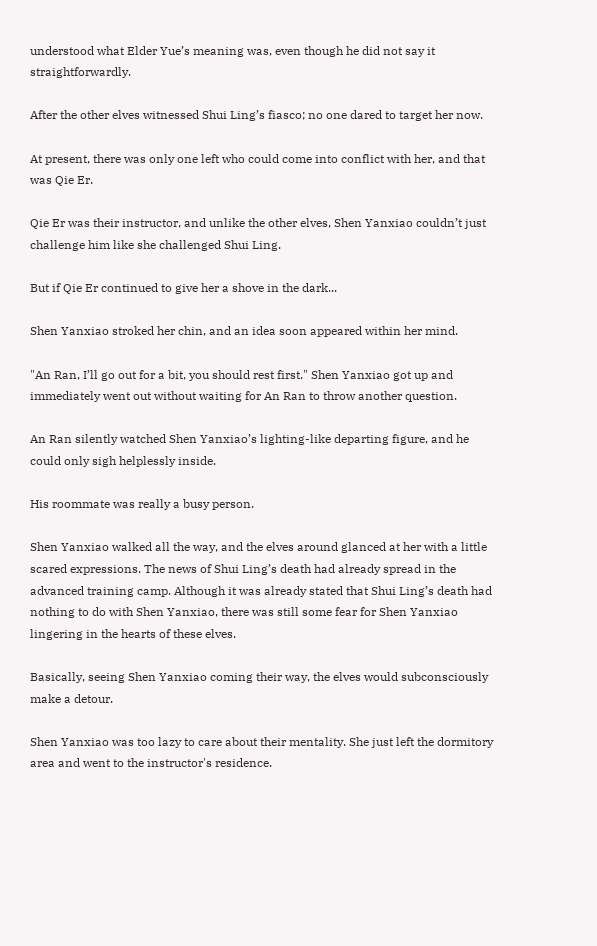understood what Elder Yue’s meaning was, even though he did not say it straightforwardly.

After the other elves witnessed Shui Ling’s fiasco; no one dared to target her now.

At present, there was only one left who could come into conflict with her, and that was Qie Er.

Qie Er was their instructor, and unlike the other elves, Shen Yanxiao couldn’t just challenge him like she challenged Shui Ling.

But if Qie Er continued to give her a shove in the dark...

Shen Yanxiao stroked her chin, and an idea soon appeared within her mind.

"An Ran, I’ll go out for a bit, you should rest first." Shen Yanxiao got up and immediately went out without waiting for An Ran to throw another question.

An Ran silently watched Shen Yanxiao’s lighting-like departing figure, and he could only sigh helplessly inside.

His roommate was really a busy person.

Shen Yanxiao walked all the way, and the elves around glanced at her with a little scared expressions. The news of Shui Ling’s death had already spread in the advanced training camp. Although it was already stated that Shui Ling’s death had nothing to do with Shen Yanxiao, there was still some fear for Shen Yanxiao lingering in the hearts of these elves.

Basically, seeing Shen Yanxiao coming their way, the elves would subconsciously make a detour.

Shen Yanxiao was too lazy to care about their mentality. She just left the dormitory area and went to the instructor's residence.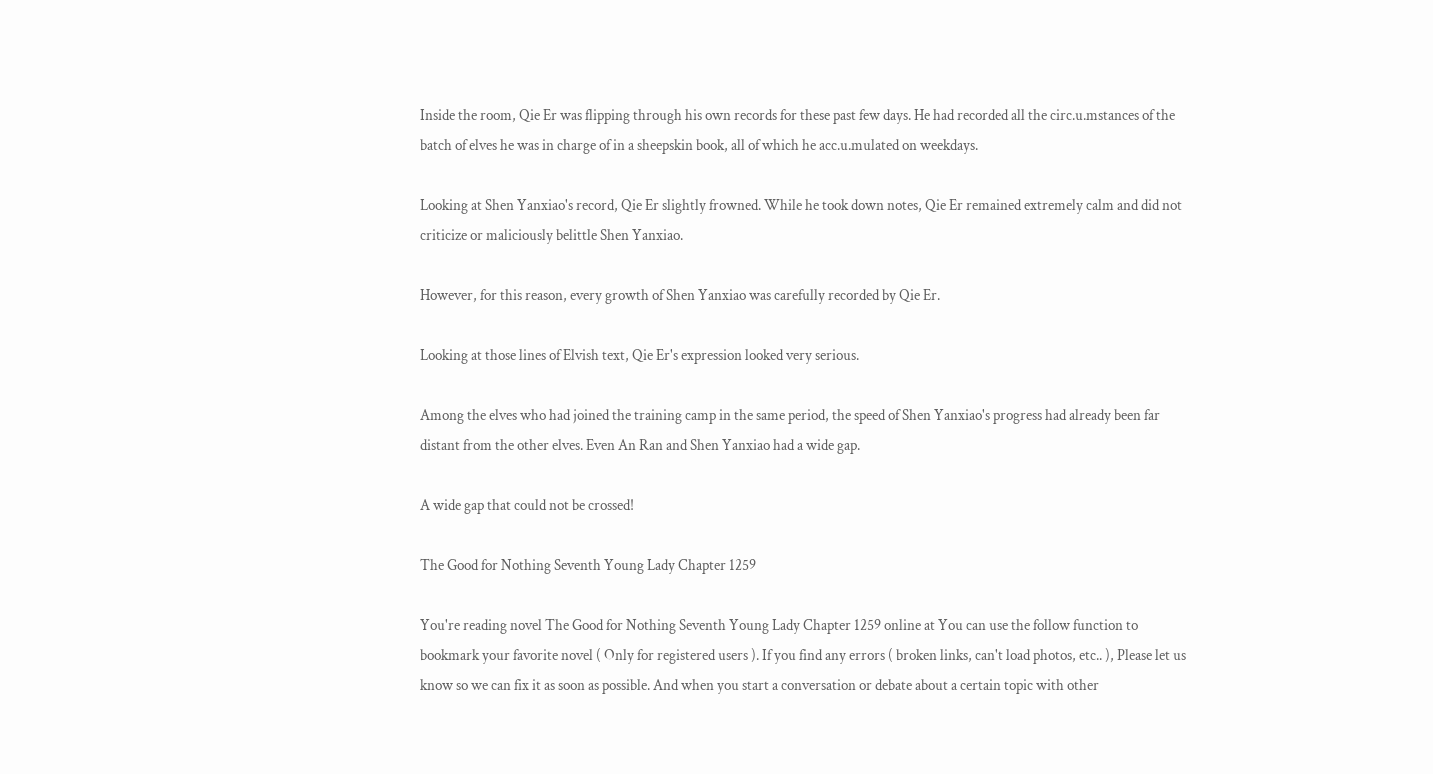Inside the room, Qie Er was flipping through his own records for these past few days. He had recorded all the circ.u.mstances of the batch of elves he was in charge of in a sheepskin book, all of which he acc.u.mulated on weekdays.

Looking at Shen Yanxiao's record, Qie Er slightly frowned. While he took down notes, Qie Er remained extremely calm and did not criticize or maliciously belittle Shen Yanxiao.

However, for this reason, every growth of Shen Yanxiao was carefully recorded by Qie Er.

Looking at those lines of Elvish text, Qie Er's expression looked very serious.

Among the elves who had joined the training camp in the same period, the speed of Shen Yanxiao's progress had already been far distant from the other elves. Even An Ran and Shen Yanxiao had a wide gap.

A wide gap that could not be crossed!

The Good for Nothing Seventh Young Lady Chapter 1259

You're reading novel The Good for Nothing Seventh Young Lady Chapter 1259 online at You can use the follow function to bookmark your favorite novel ( Only for registered users ). If you find any errors ( broken links, can't load photos, etc.. ), Please let us know so we can fix it as soon as possible. And when you start a conversation or debate about a certain topic with other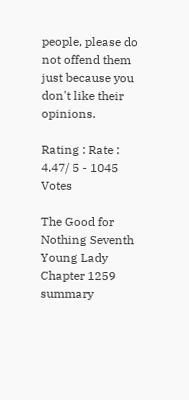people, please do not offend them just because you don't like their opinions.

Rating : Rate : 4.47/ 5 - 1045 Votes

The Good for Nothing Seventh Young Lady Chapter 1259 summary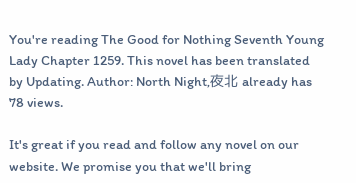You're reading The Good for Nothing Seventh Young Lady Chapter 1259. This novel has been translated by Updating. Author: North Night,夜北 already has 78 views.

It's great if you read and follow any novel on our website. We promise you that we'll bring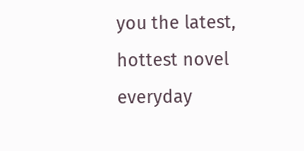you the latest, hottest novel everyday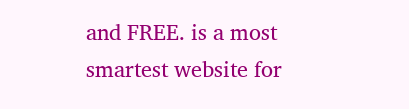and FREE. is a most smartest website for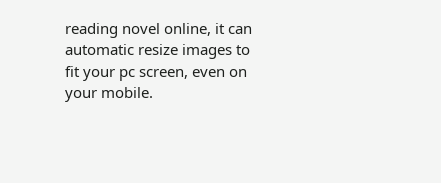reading novel online, it can automatic resize images to fit your pc screen, even on your mobile.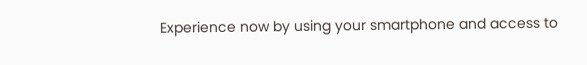Experience now by using your smartphone and access to